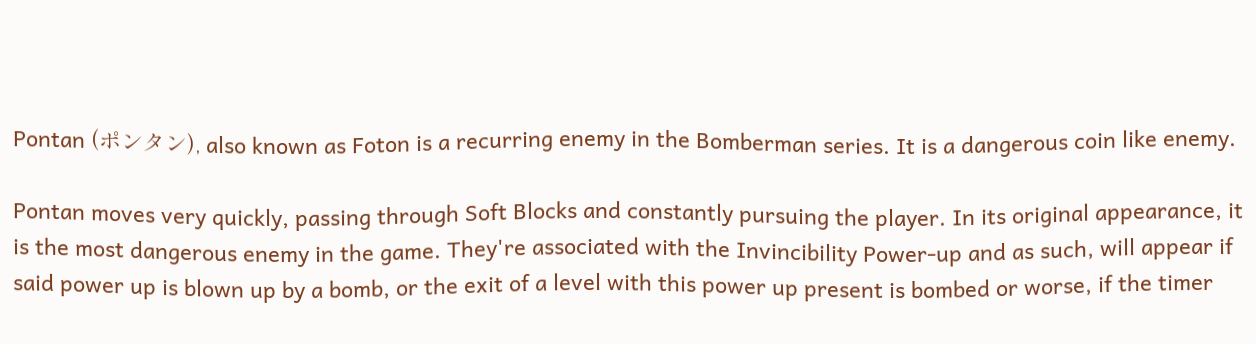Pontan (ポンタン), also known as Foton is a recurring enemy in the Bomberman series. It is a dangerous coin like enemy.

Pontan moves very quickly, passing through Soft Blocks and constantly pursuing the player. In its original appearance, it is the most dangerous enemy in the game. They're associated with the Invincibility Power-up and as such, will appear if said power up is blown up by a bomb, or the exit of a level with this power up present is bombed or worse, if the timer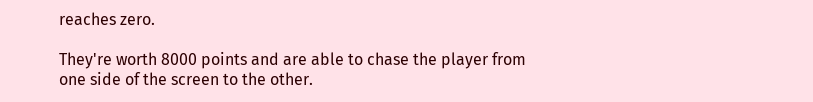reaches zero.

They're worth 8000 points and are able to chase the player from one side of the screen to the other.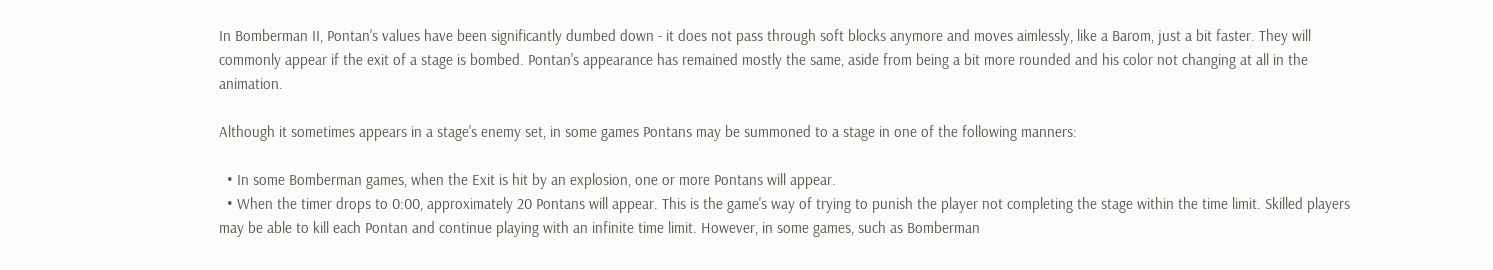In Bomberman II, Pontan's values have been significantly dumbed down - it does not pass through soft blocks anymore and moves aimlessly, like a Barom, just a bit faster. They will commonly appear if the exit of a stage is bombed. Pontan's appearance has remained mostly the same, aside from being a bit more rounded and his color not changing at all in the animation.

Although it sometimes appears in a stage's enemy set, in some games Pontans may be summoned to a stage in one of the following manners:

  • In some Bomberman games, when the Exit is hit by an explosion, one or more Pontans will appear.
  • When the timer drops to 0:00, approximately 20 Pontans will appear. This is the game's way of trying to punish the player not completing the stage within the time limit. Skilled players may be able to kill each Pontan and continue playing with an infinite time limit. However, in some games, such as Bomberman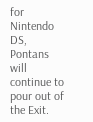for Nintendo DS, Pontans will continue to pour out of the Exit.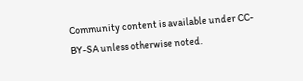Community content is available under CC-BY-SA unless otherwise noted.